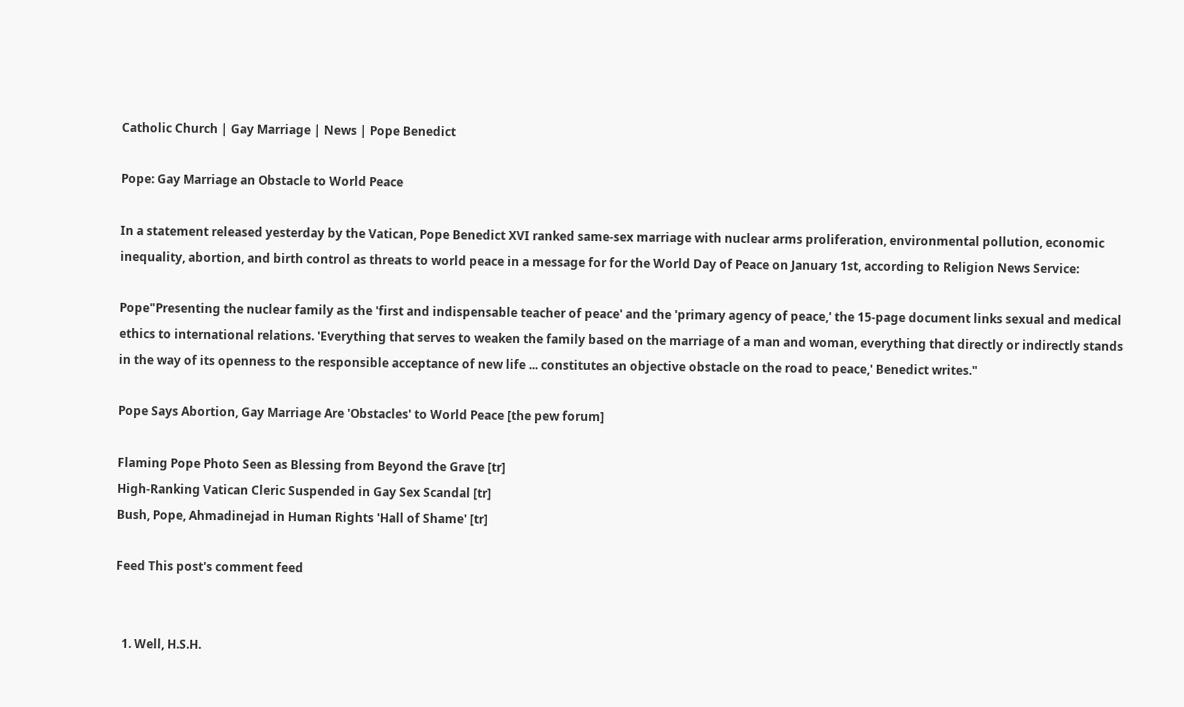Catholic Church | Gay Marriage | News | Pope Benedict

Pope: Gay Marriage an Obstacle to World Peace

In a statement released yesterday by the Vatican, Pope Benedict XVI ranked same-sex marriage with nuclear arms proliferation, environmental pollution, economic inequality, abortion, and birth control as threats to world peace in a message for for the World Day of Peace on January 1st, according to Religion News Service:

Pope"Presenting the nuclear family as the 'first and indispensable teacher of peace' and the 'primary agency of peace,' the 15-page document links sexual and medical ethics to international relations. 'Everything that serves to weaken the family based on the marriage of a man and woman, everything that directly or indirectly stands in the way of its openness to the responsible acceptance of new life ... constitutes an objective obstacle on the road to peace,' Benedict writes."

Pope Says Abortion, Gay Marriage Are 'Obstacles' to World Peace [the pew forum]

Flaming Pope Photo Seen as Blessing from Beyond the Grave [tr]
High-Ranking Vatican Cleric Suspended in Gay Sex Scandal [tr]
Bush, Pope, Ahmadinejad in Human Rights 'Hall of Shame' [tr]

Feed This post's comment feed


  1. Well, H.S.H.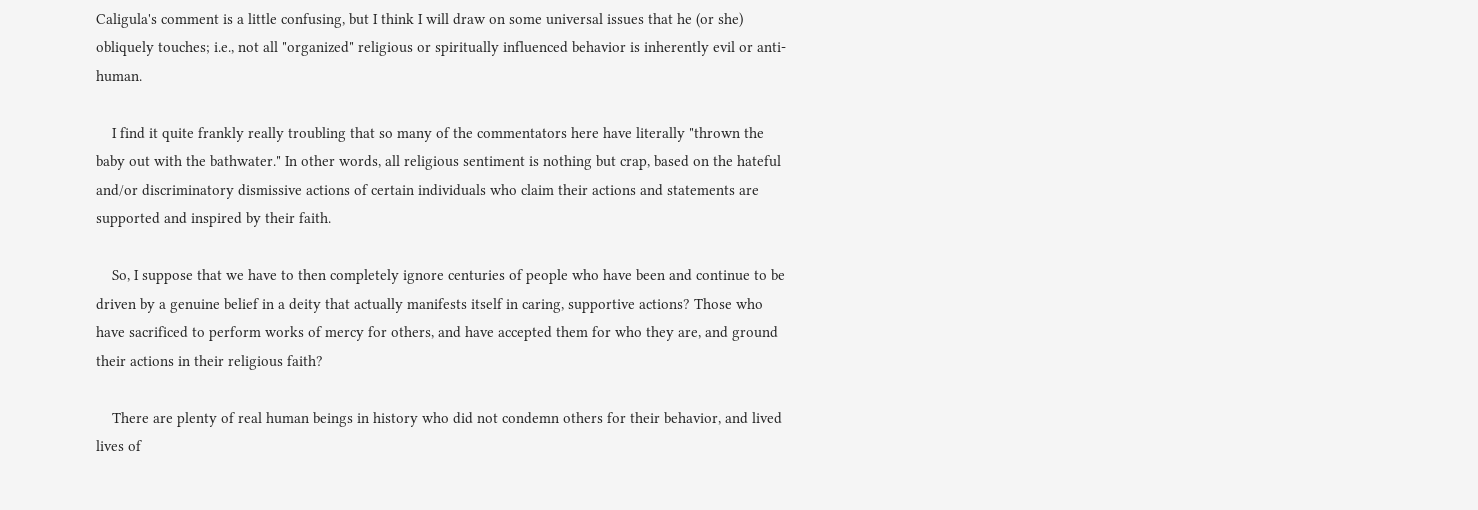Caligula's comment is a little confusing, but I think I will draw on some universal issues that he (or she) obliquely touches; i.e., not all "organized" religious or spiritually influenced behavior is inherently evil or anti-human.

    I find it quite frankly really troubling that so many of the commentators here have literally "thrown the baby out with the bathwater." In other words, all religious sentiment is nothing but crap, based on the hateful and/or discriminatory dismissive actions of certain individuals who claim their actions and statements are supported and inspired by their faith.

    So, I suppose that we have to then completely ignore centuries of people who have been and continue to be driven by a genuine belief in a deity that actually manifests itself in caring, supportive actions? Those who have sacrificed to perform works of mercy for others, and have accepted them for who they are, and ground their actions in their religious faith?

    There are plenty of real human beings in history who did not condemn others for their behavior, and lived lives of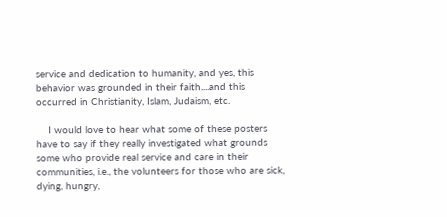service and dedication to humanity, and yes, this behavior was grounded in their faith....and this occurred in Christianity, Islam, Judaism, etc.

    I would love to hear what some of these posters have to say if they really investigated what grounds some who provide real service and care in their communities, i.e., the volunteers for those who are sick, dying, hungry,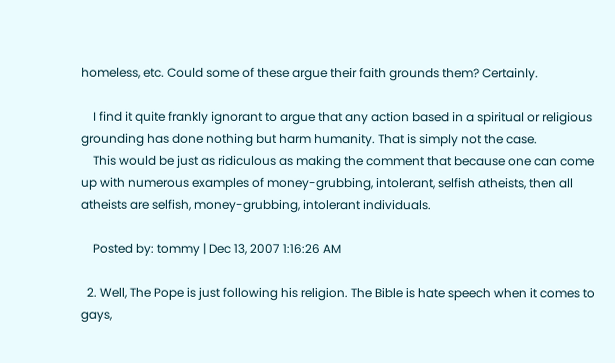homeless, etc. Could some of these argue their faith grounds them? Certainly.

    I find it quite frankly ignorant to argue that any action based in a spiritual or religious grounding has done nothing but harm humanity. That is simply not the case.
    This would be just as ridiculous as making the comment that because one can come up with numerous examples of money-grubbing, intolerant, selfish atheists, then all atheists are selfish, money-grubbing, intolerant individuals.

    Posted by: tommy | Dec 13, 2007 1:16:26 AM

  2. Well, The Pope is just following his religion. The Bible is hate speech when it comes to gays,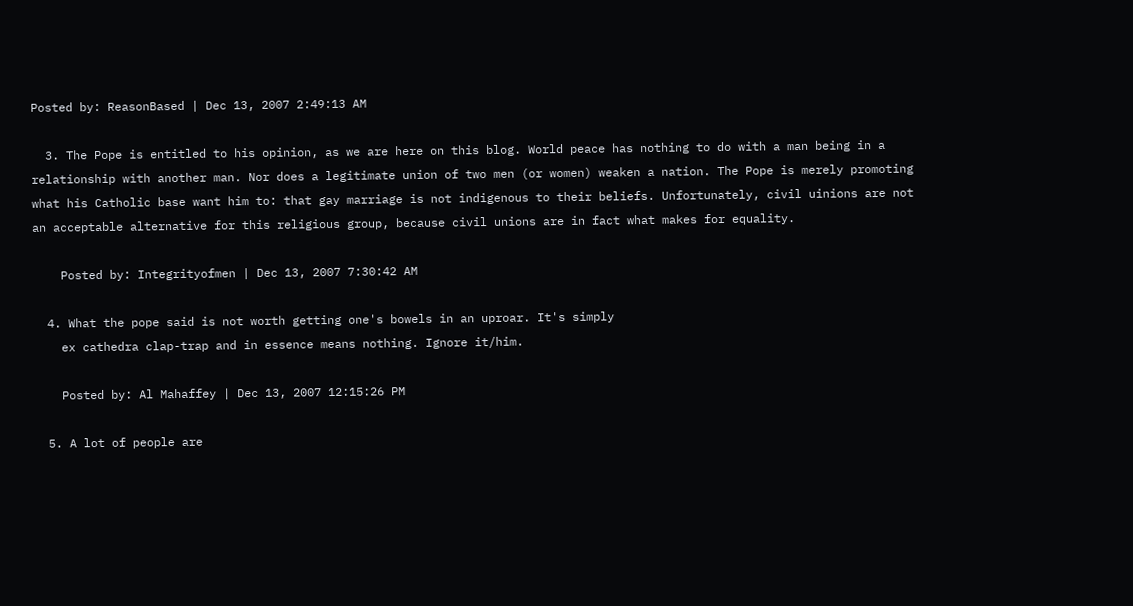Posted by: ReasonBased | Dec 13, 2007 2:49:13 AM

  3. The Pope is entitled to his opinion, as we are here on this blog. World peace has nothing to do with a man being in a relationship with another man. Nor does a legitimate union of two men (or women) weaken a nation. The Pope is merely promoting what his Catholic base want him to: that gay marriage is not indigenous to their beliefs. Unfortunately, civil uinions are not an acceptable alternative for this religious group, because civil unions are in fact what makes for equality.

    Posted by: Integrityofmen | Dec 13, 2007 7:30:42 AM

  4. What the pope said is not worth getting one's bowels in an uproar. It's simply
    ex cathedra clap-trap and in essence means nothing. Ignore it/him.

    Posted by: Al Mahaffey | Dec 13, 2007 12:15:26 PM

  5. A lot of people are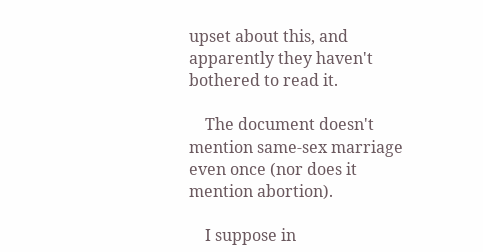upset about this, and apparently they haven't bothered to read it.

    The document doesn't mention same-sex marriage even once (nor does it mention abortion).

    I suppose in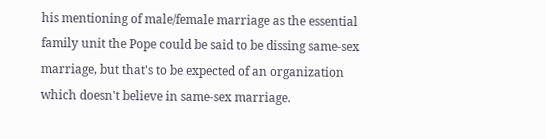his mentioning of male/female marriage as the essential family unit the Pope could be said to be dissing same-sex marriage, but that's to be expected of an organization which doesn't believe in same-sex marriage.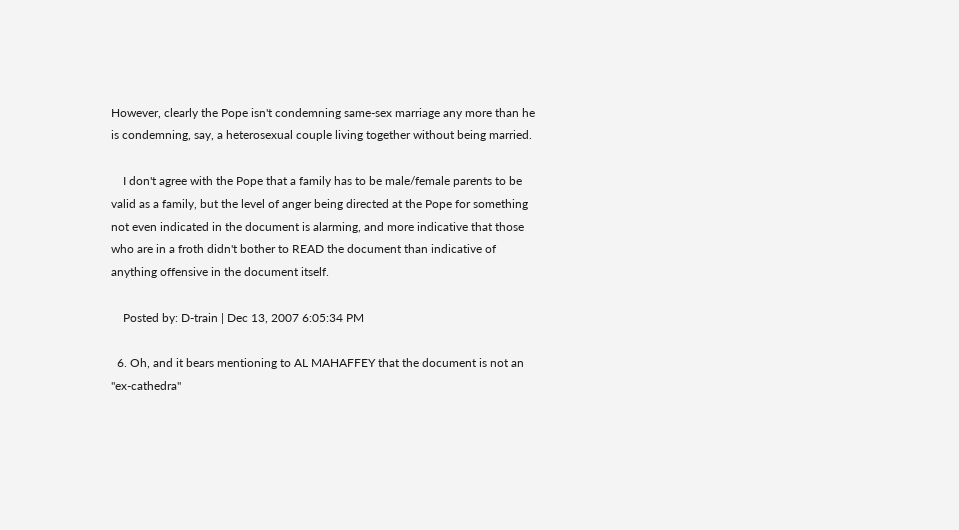However, clearly the Pope isn't condemning same-sex marriage any more than he is condemning, say, a heterosexual couple living together without being married.

    I don't agree with the Pope that a family has to be male/female parents to be valid as a family, but the level of anger being directed at the Pope for something not even indicated in the document is alarming, and more indicative that those who are in a froth didn't bother to READ the document than indicative of anything offensive in the document itself.

    Posted by: D-train | Dec 13, 2007 6:05:34 PM

  6. Oh, and it bears mentioning to AL MAHAFFEY that the document is not an "ex-cathedra"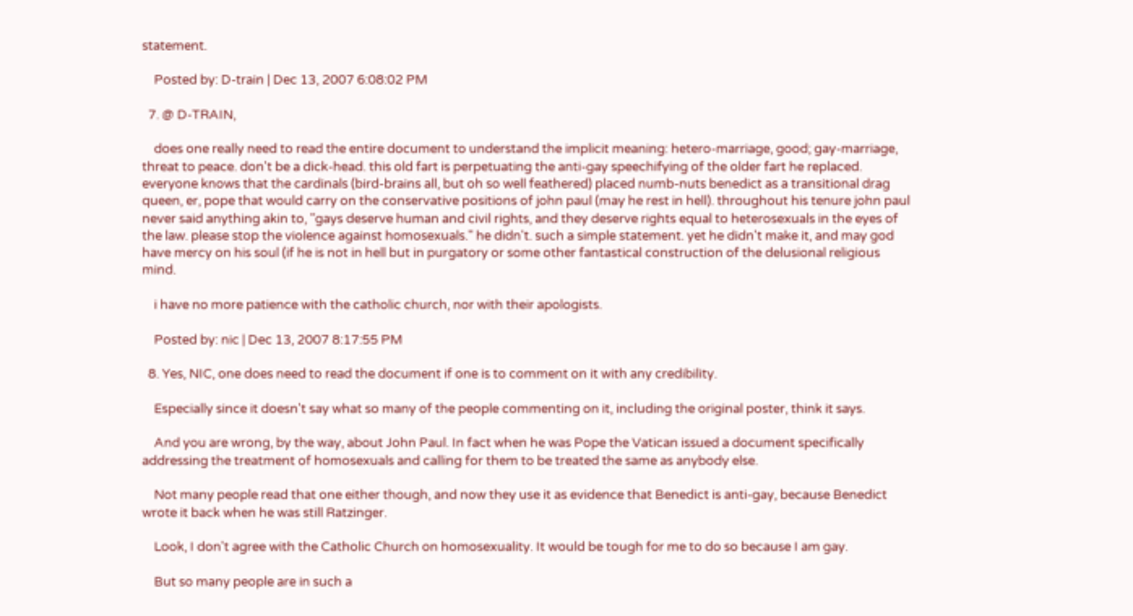statement.

    Posted by: D-train | Dec 13, 2007 6:08:02 PM

  7. @ D-TRAIN,

    does one really need to read the entire document to understand the implicit meaning: hetero-marriage, good; gay-marriage, threat to peace. don't be a dick-head. this old fart is perpetuating the anti-gay speechifying of the older fart he replaced. everyone knows that the cardinals (bird-brains all, but oh so well feathered) placed numb-nuts benedict as a transitional drag queen, er, pope that would carry on the conservative positions of john paul (may he rest in hell). throughout his tenure john paul never said anything akin to, "gays deserve human and civil rights, and they deserve rights equal to heterosexuals in the eyes of the law. please stop the violence against homosexuals." he didn't. such a simple statement. yet he didn't make it, and may god have mercy on his soul (if he is not in hell but in purgatory or some other fantastical construction of the delusional religious mind.

    i have no more patience with the catholic church, nor with their apologists.

    Posted by: nic | Dec 13, 2007 8:17:55 PM

  8. Yes, NIC, one does need to read the document if one is to comment on it with any credibility.

    Especially since it doesn't say what so many of the people commenting on it, including the original poster, think it says.

    And you are wrong, by the way, about John Paul. In fact when he was Pope the Vatican issued a document specifically addressing the treatment of homosexuals and calling for them to be treated the same as anybody else.

    Not many people read that one either though, and now they use it as evidence that Benedict is anti-gay, because Benedict wrote it back when he was still Ratzinger.

    Look, I don't agree with the Catholic Church on homosexuality. It would be tough for me to do so because I am gay.

    But so many people are in such a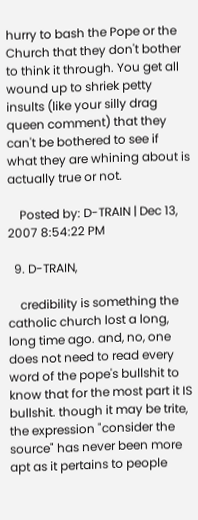hurry to bash the Pope or the Church that they don't bother to think it through. You get all wound up to shriek petty insults (like your silly drag queen comment) that they can't be bothered to see if what they are whining about is actually true or not.

    Posted by: D-TRAIN | Dec 13, 2007 8:54:22 PM

  9. D-TRAIN,

    credibility is something the catholic church lost a long, long time ago. and, no, one does not need to read every word of the pope's bullshit to know that for the most part it IS bullshit. though it may be trite, the expression "consider the source" has never been more apt as it pertains to people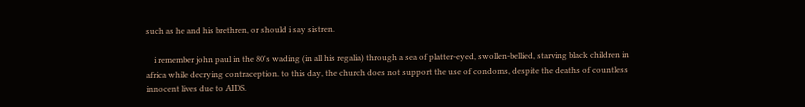such as he and his brethren, or should i say sistren.

    i remember john paul in the 80's wading (in all his regalia) through a sea of platter-eyed, swollen-bellied, starving black children in africa while decrying contraception. to this day, the church does not support the use of condoms, despite the deaths of countless innocent lives due to AIDS.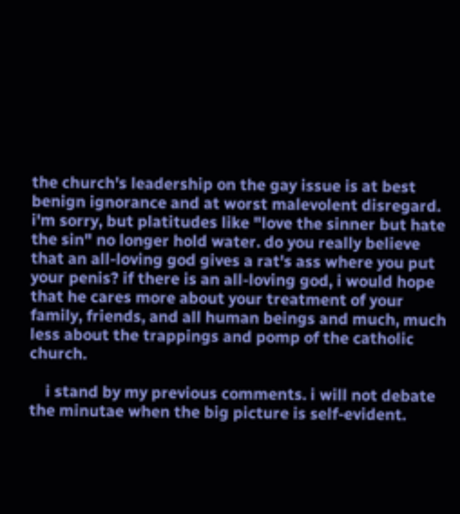the church's leadership on the gay issue is at best benign ignorance and at worst malevolent disregard. i'm sorry, but platitudes like "love the sinner but hate the sin" no longer hold water. do you really believe that an all-loving god gives a rat's ass where you put your penis? if there is an all-loving god, i would hope that he cares more about your treatment of your family, friends, and all human beings and much, much less about the trappings and pomp of the catholic church.

    i stand by my previous comments. i will not debate the minutae when the big picture is self-evident.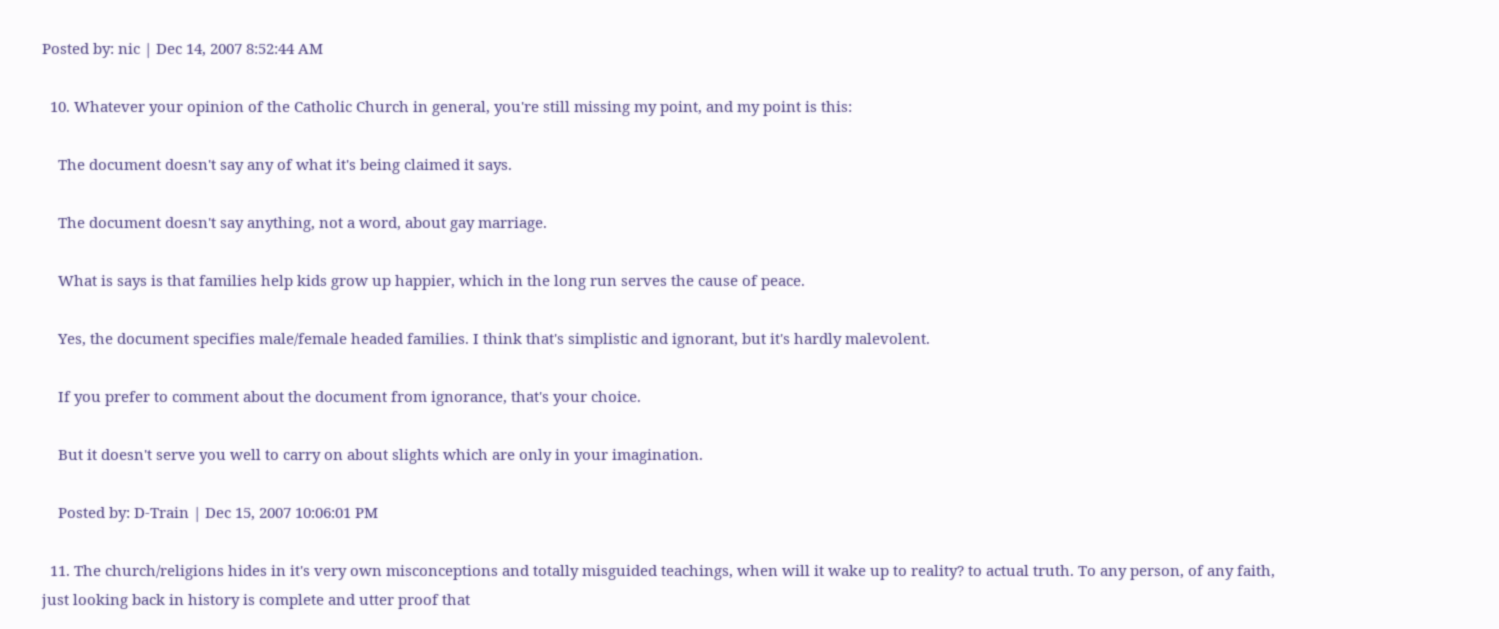Posted by: nic | Dec 14, 2007 8:52:44 AM

  10. Whatever your opinion of the Catholic Church in general, you're still missing my point, and my point is this:

    The document doesn't say any of what it's being claimed it says.

    The document doesn't say anything, not a word, about gay marriage.

    What is says is that families help kids grow up happier, which in the long run serves the cause of peace.

    Yes, the document specifies male/female headed families. I think that's simplistic and ignorant, but it's hardly malevolent.

    If you prefer to comment about the document from ignorance, that's your choice.

    But it doesn't serve you well to carry on about slights which are only in your imagination.

    Posted by: D-Train | Dec 15, 2007 10:06:01 PM

  11. The church/religions hides in it's very own misconceptions and totally misguided teachings, when will it wake up to reality? to actual truth. To any person, of any faith, just looking back in history is complete and utter proof that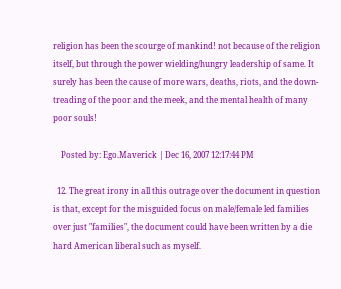religion has been the scourge of mankind! not because of the religion itself, but through the power wielding/hungry leadership of same. It surely has been the cause of more wars, deaths, riots, and the down-treading of the poor and the meek, and the mental health of many poor souls!

    Posted by: Ego.Maverick | Dec 16, 2007 12:17:44 PM

  12. The great irony in all this outrage over the document in question is that, except for the misguided focus on male/female led families over just "families", the document could have been written by a die hard American liberal such as myself.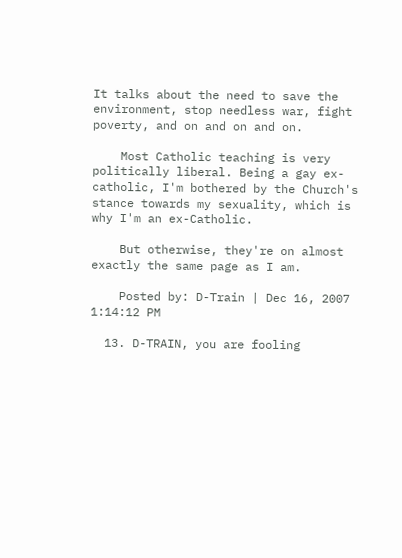It talks about the need to save the environment, stop needless war, fight poverty, and on and on and on.

    Most Catholic teaching is very politically liberal. Being a gay ex-catholic, I'm bothered by the Church's stance towards my sexuality, which is why I'm an ex-Catholic.

    But otherwise, they're on almost exactly the same page as I am.

    Posted by: D-Train | Dec 16, 2007 1:14:12 PM

  13. D-TRAIN, you are fooling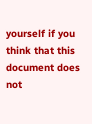yourself if you think that this document does not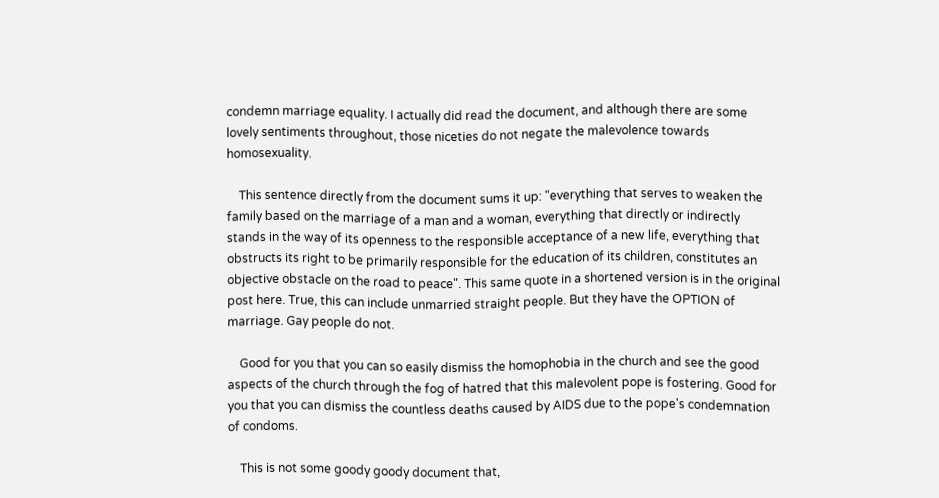condemn marriage equality. I actually did read the document, and although there are some lovely sentiments throughout, those niceties do not negate the malevolence towards homosexuality.

    This sentence directly from the document sums it up: "everything that serves to weaken the family based on the marriage of a man and a woman, everything that directly or indirectly stands in the way of its openness to the responsible acceptance of a new life, everything that obstructs its right to be primarily responsible for the education of its children, constitutes an objective obstacle on the road to peace". This same quote in a shortened version is in the original post here. True, this can include unmarried straight people. But they have the OPTION of marriage. Gay people do not.

    Good for you that you can so easily dismiss the homophobia in the church and see the good aspects of the church through the fog of hatred that this malevolent pope is fostering. Good for you that you can dismiss the countless deaths caused by AIDS due to the pope's condemnation of condoms.

    This is not some goody goody document that,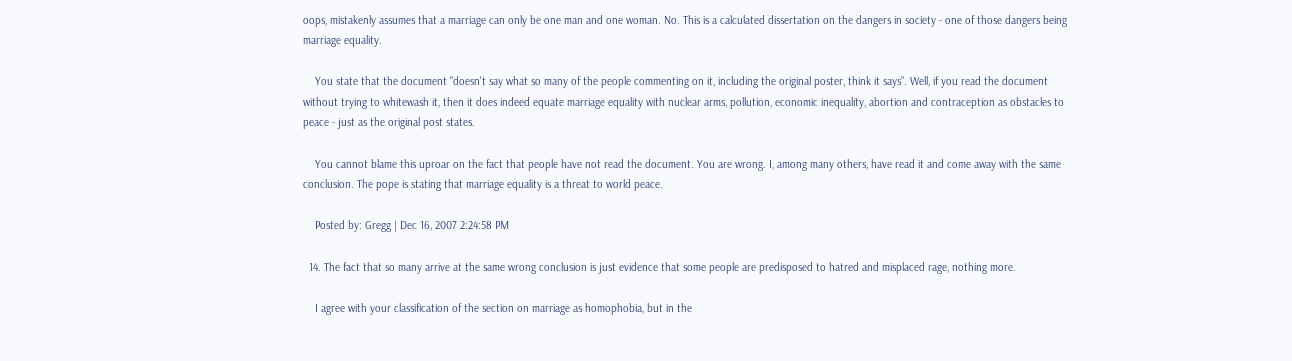oops, mistakenly assumes that a marriage can only be one man and one woman. No. This is a calculated dissertation on the dangers in society - one of those dangers being marriage equality.

    You state that the document "doesn't say what so many of the people commenting on it, including the original poster, think it says". Well, if you read the document without trying to whitewash it, then it does indeed equate marriage equality with nuclear arms, pollution, economic inequality, abortion and contraception as obstacles to peace - just as the original post states.

    You cannot blame this uproar on the fact that people have not read the document. You are wrong. I, among many others, have read it and come away with the same conclusion. The pope is stating that marriage equality is a threat to world peace.

    Posted by: Gregg | Dec 16, 2007 2:24:58 PM

  14. The fact that so many arrive at the same wrong conclusion is just evidence that some people are predisposed to hatred and misplaced rage, nothing more.

    I agree with your classification of the section on marriage as homophobia, but in the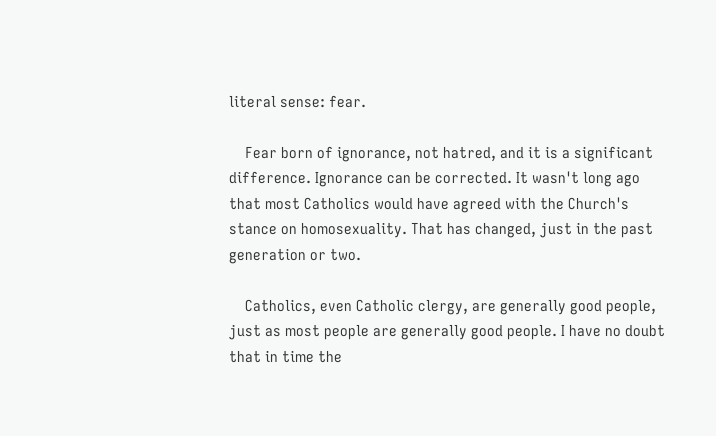literal sense: fear.

    Fear born of ignorance, not hatred, and it is a significant difference. Ignorance can be corrected. It wasn't long ago that most Catholics would have agreed with the Church's stance on homosexuality. That has changed, just in the past generation or two.

    Catholics, even Catholic clergy, are generally good people, just as most people are generally good people. I have no doubt that in time the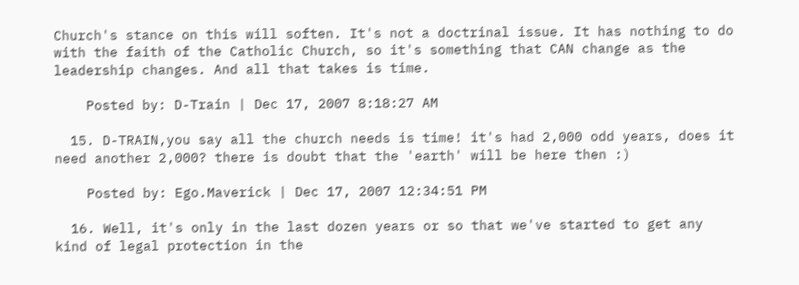Church's stance on this will soften. It's not a doctrinal issue. It has nothing to do with the faith of the Catholic Church, so it's something that CAN change as the leadership changes. And all that takes is time.

    Posted by: D-Train | Dec 17, 2007 8:18:27 AM

  15. D-TRAIN,you say all the church needs is time! it's had 2,000 odd years, does it need another 2,000? there is doubt that the 'earth' will be here then :)

    Posted by: Ego.Maverick | Dec 17, 2007 12:34:51 PM

  16. Well, it's only in the last dozen years or so that we've started to get any kind of legal protection in the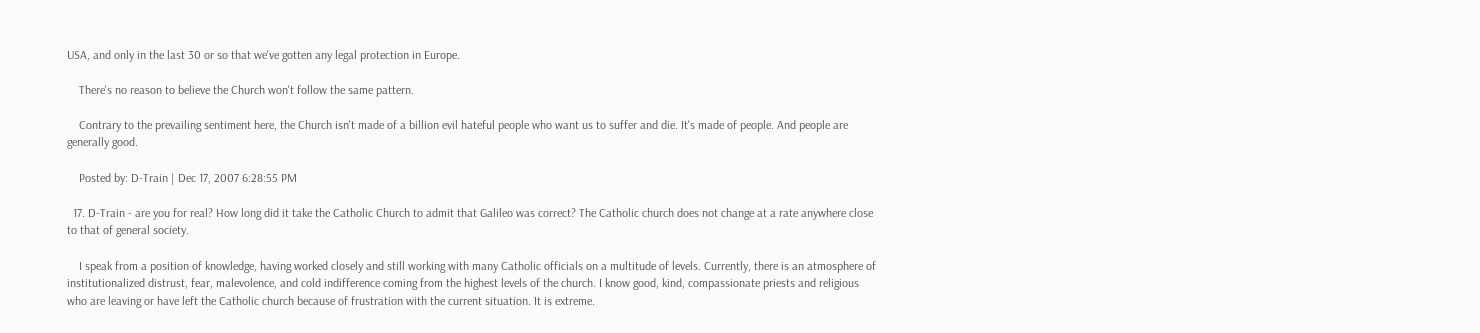USA, and only in the last 30 or so that we've gotten any legal protection in Europe.

    There's no reason to believe the Church won't follow the same pattern.

    Contrary to the prevailing sentiment here, the Church isn't made of a billion evil hateful people who want us to suffer and die. It's made of people. And people are generally good.

    Posted by: D-Train | Dec 17, 2007 6:28:55 PM

  17. D-Train - are you for real? How long did it take the Catholic Church to admit that Galileo was correct? The Catholic church does not change at a rate anywhere close to that of general society.

    I speak from a position of knowledge, having worked closely and still working with many Catholic officials on a multitude of levels. Currently, there is an atmosphere of institutionalized distrust, fear, malevolence, and cold indifference coming from the highest levels of the church. I know good, kind, compassionate priests and religious who are leaving or have left the Catholic church because of frustration with the current situation. It is extreme.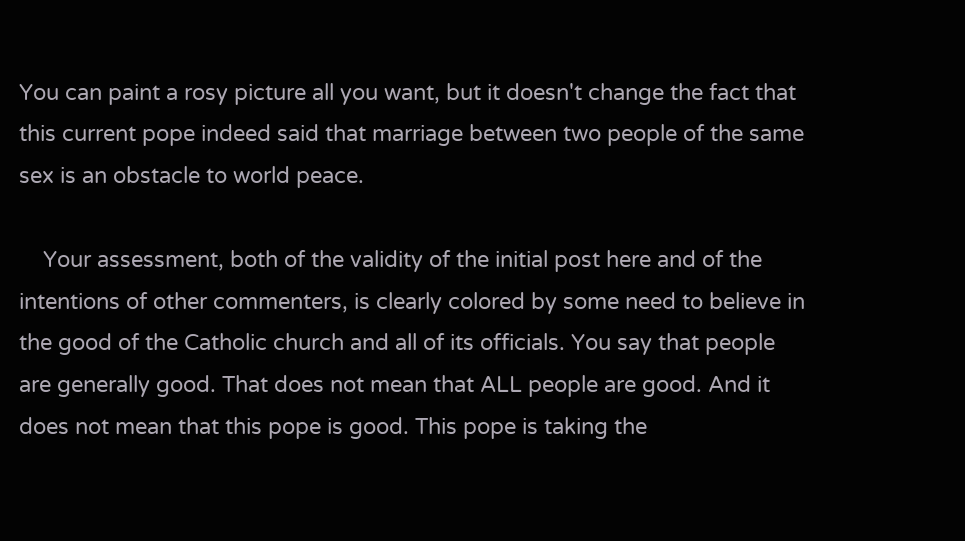You can paint a rosy picture all you want, but it doesn't change the fact that this current pope indeed said that marriage between two people of the same sex is an obstacle to world peace.

    Your assessment, both of the validity of the initial post here and of the intentions of other commenters, is clearly colored by some need to believe in the good of the Catholic church and all of its officials. You say that people are generally good. That does not mean that ALL people are good. And it does not mean that this pope is good. This pope is taking the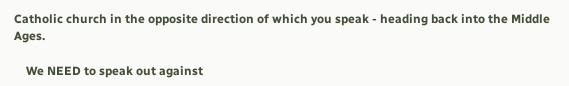Catholic church in the opposite direction of which you speak - heading back into the Middle Ages.

    We NEED to speak out against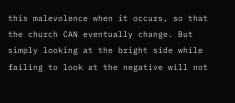this malevolence when it occurs, so that the church CAN eventually change. But simply looking at the bright side while failing to look at the negative will not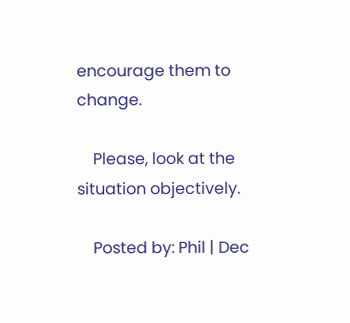encourage them to change.

    Please, look at the situation objectively.

    Posted by: Phil | Dec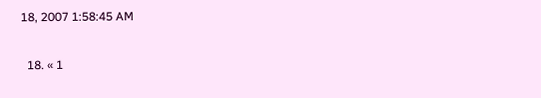18, 2007 1:58:45 AM

  18. « 1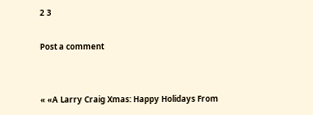2 3

Post a comment


« «A Larry Craig Xmas: Happy Holidays From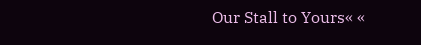Our Stall to Yours« «